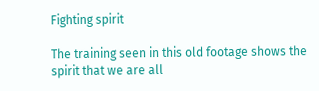Fighting spirit

The training seen in this old footage shows the spirit that we are all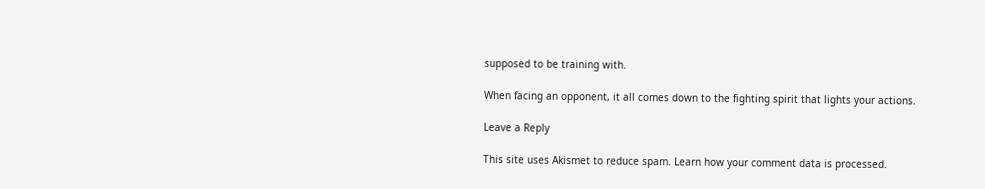supposed to be training with.

When facing an opponent, it all comes down to the fighting spirit that lights your actions.

Leave a Reply

This site uses Akismet to reduce spam. Learn how your comment data is processed.